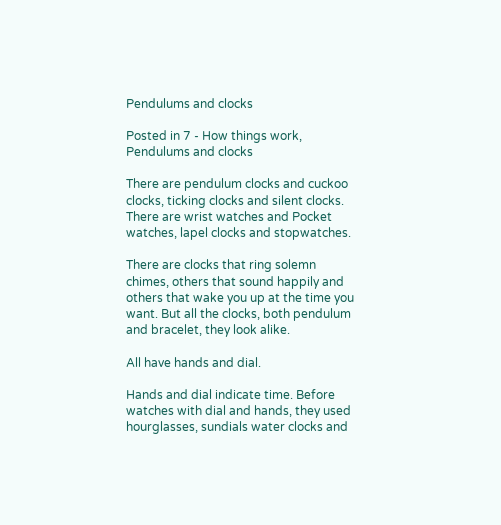Pendulums and clocks

Posted in 7 - How things work, Pendulums and clocks

There are pendulum clocks and cuckoo clocks, ticking clocks and silent clocks. There are wrist watches and Pocket watches, lapel clocks and stopwatches.

There are clocks that ring solemn chimes, others that sound happily and others that wake you up at the time you want. But all the clocks, both pendulum and bracelet, they look alike.

All have hands and dial.

Hands and dial indicate time. Before watches with dial and hands, they used hourglasses, sundials water clocks and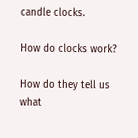candle clocks.

How do clocks work?

How do they tell us what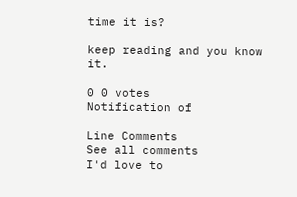time it is?

keep reading and you know it.

0 0 votes
Notification of

Line Comments
See all comments
I'd love to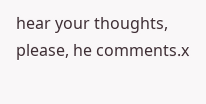hear your thoughts, please, he comments.x